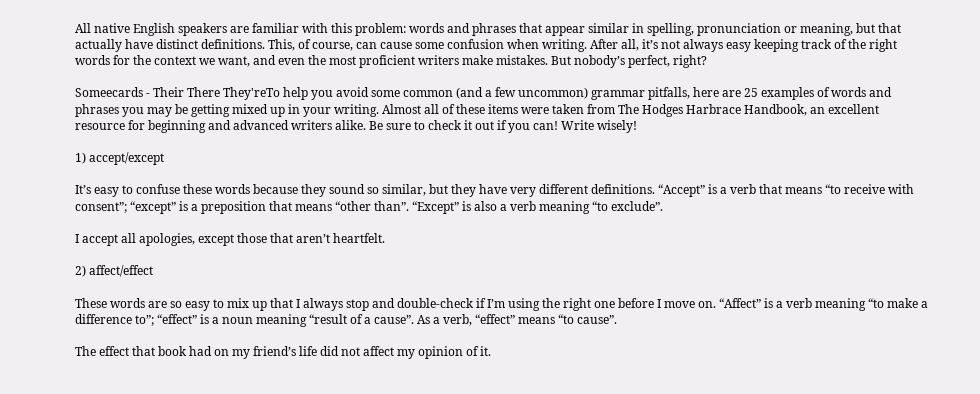All native English speakers are familiar with this problem: words and phrases that appear similar in spelling, pronunciation or meaning, but that actually have distinct definitions. This, of course, can cause some confusion when writing. After all, it’s not always easy keeping track of the right words for the context we want, and even the most proficient writers make mistakes. But nobody’s perfect, right?

Someecards - Their There They'reTo help you avoid some common (and a few uncommon) grammar pitfalls, here are 25 examples of words and phrases you may be getting mixed up in your writing. Almost all of these items were taken from The Hodges Harbrace Handbook, an excellent resource for beginning and advanced writers alike. Be sure to check it out if you can! Write wisely!

1) accept/except

It’s easy to confuse these words because they sound so similar, but they have very different definitions. “Accept” is a verb that means “to receive with consent”; “except” is a preposition that means “other than”. “Except” is also a verb meaning “to exclude”.

I accept all apologies, except those that aren’t heartfelt.

2) affect/effect

These words are so easy to mix up that I always stop and double-check if I’m using the right one before I move on. “Affect” is a verb meaning “to make a difference to”; “effect” is a noun meaning “result of a cause”. As a verb, “effect” means “to cause”.

The effect that book had on my friend’s life did not affect my opinion of it.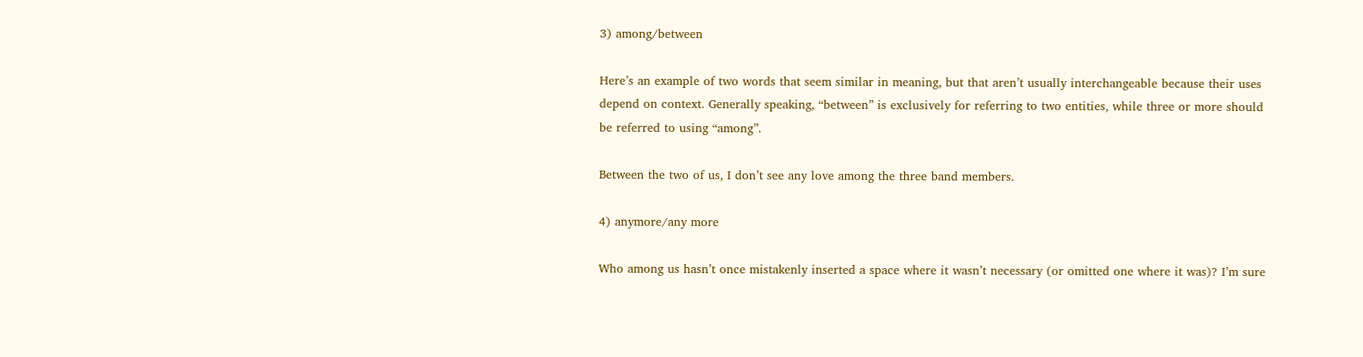3) among/between

Here’s an example of two words that seem similar in meaning, but that aren’t usually interchangeable because their uses depend on context. Generally speaking, “between” is exclusively for referring to two entities, while three or more should be referred to using “among”.

Between the two of us, I don’t see any love among the three band members.

4) anymore/any more

Who among us hasn’t once mistakenly inserted a space where it wasn’t necessary (or omitted one where it was)? I’m sure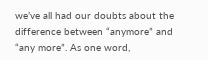we’ve all had our doubts about the difference between “anymore” and “any more”. As one word,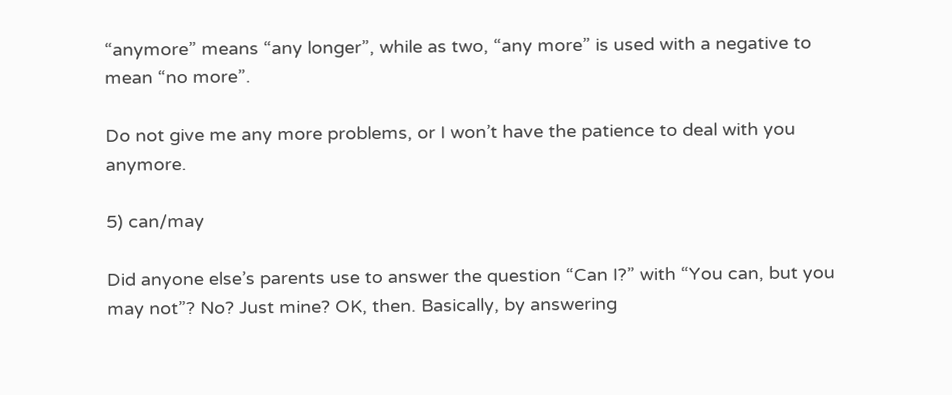“anymore” means “any longer”, while as two, “any more” is used with a negative to mean “no more”.

Do not give me any more problems, or I won’t have the patience to deal with you anymore.

5) can/may

Did anyone else’s parents use to answer the question “Can I?” with “You can, but you may not”? No? Just mine? OK, then. Basically, by answering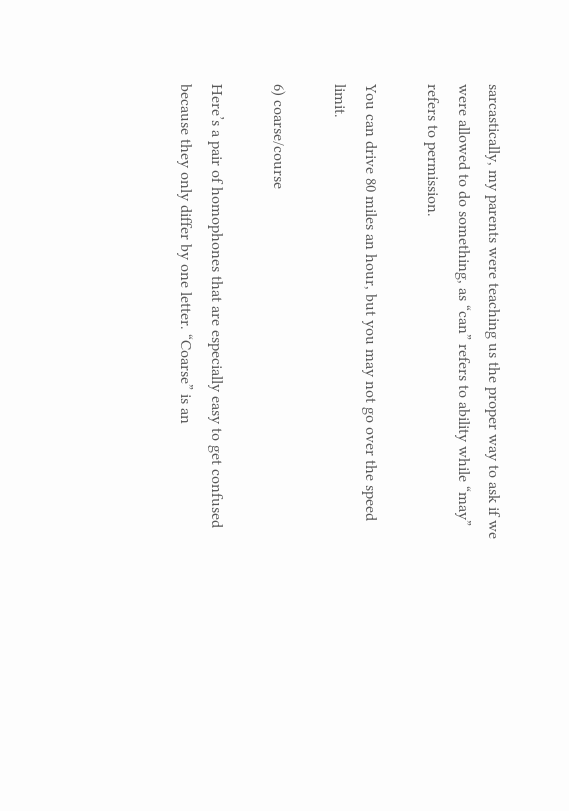sarcastically, my parents were teaching us the proper way to ask if we were allowed to do something, as “can” refers to ability while “may” refers to permission.

You can drive 80 miles an hour, but you may not go over the speed limit.

6) coarse/course

Here’s a pair of homophones that are especially easy to get confused because they only differ by one letter. “Coarse” is an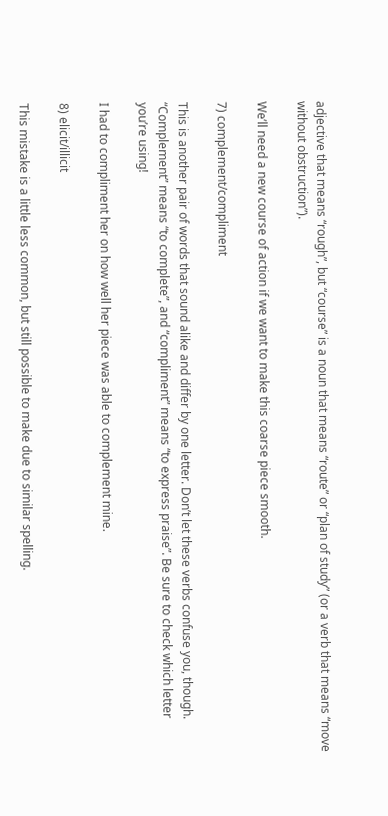adjective that means “rough”, but “course” is a noun that means “route” or “plan of study” (or a verb that means “move without obstruction”).

We’ll need a new course of action if we want to make this coarse piece smooth.

7) complement/compliment

This is another pair of words that sound alike and differ by one letter. Don’t let these verbs confuse you, though. “Complement” means “to complete”, and “compliment” means “to express praise”. Be sure to check which letter you’re using!

I had to compliment her on how well her piece was able to complement mine.

8) elicit/illicit

This mistake is a little less common, but still possible to make due to similar spelling.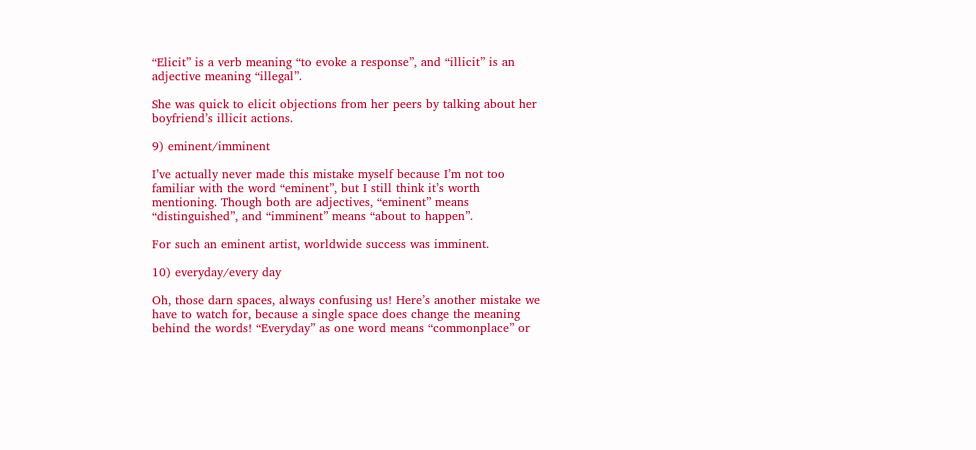“Elicit” is a verb meaning “to evoke a response”, and “illicit” is an adjective meaning “illegal”.

She was quick to elicit objections from her peers by talking about her boyfriend’s illicit actions.

9) eminent/imminent

I’ve actually never made this mistake myself because I’m not too familiar with the word “eminent”, but I still think it’s worth mentioning. Though both are adjectives, “eminent” means “distinguished”, and “imminent” means “about to happen”.

For such an eminent artist, worldwide success was imminent.

10) everyday/every day

Oh, those darn spaces, always confusing us! Here’s another mistake we have to watch for, because a single space does change the meaning behind the words! “Everyday” as one word means “commonplace” or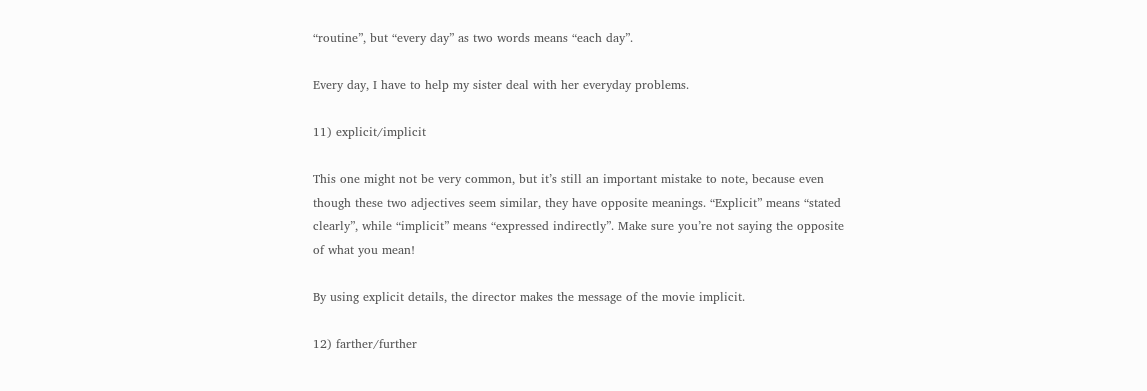“routine”, but “every day” as two words means “each day”.

Every day, I have to help my sister deal with her everyday problems.

11) explicit/implicit

This one might not be very common, but it’s still an important mistake to note, because even though these two adjectives seem similar, they have opposite meanings. “Explicit” means “stated clearly”, while “implicit” means “expressed indirectly”. Make sure you’re not saying the opposite of what you mean!

By using explicit details, the director makes the message of the movie implicit.

12) farther/further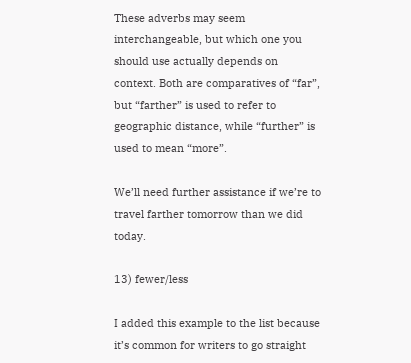These adverbs may seem interchangeable, but which one you should use actually depends on context. Both are comparatives of “far”, but “farther” is used to refer to geographic distance, while “further” is used to mean “more”.

We’ll need further assistance if we’re to travel farther tomorrow than we did today.

13) fewer/less

I added this example to the list because it’s common for writers to go straight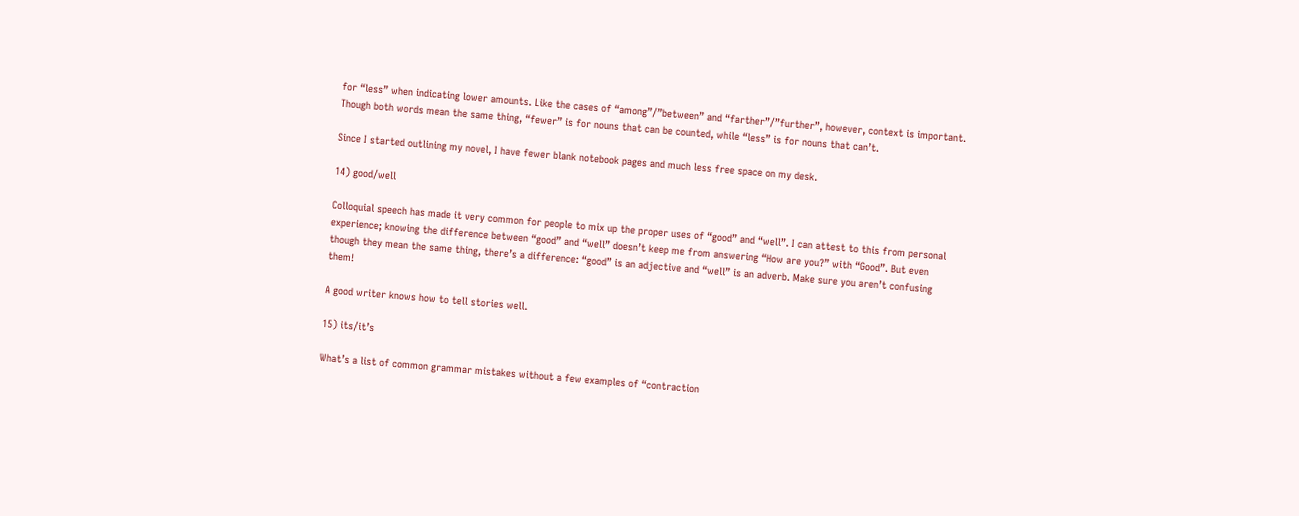for “less” when indicating lower amounts. Like the cases of “among”/”between” and “farther”/”further”, however, context is important. Though both words mean the same thing, “fewer” is for nouns that can be counted, while “less” is for nouns that can’t.

Since I started outlining my novel, I have fewer blank notebook pages and much less free space on my desk.

14) good/well

Colloquial speech has made it very common for people to mix up the proper uses of “good” and “well”. I can attest to this from personal experience; knowing the difference between “good” and “well” doesn’t keep me from answering “How are you?” with “Good”. But even though they mean the same thing, there’s a difference: “good” is an adjective and “well” is an adverb. Make sure you aren’t confusing them!

A good writer knows how to tell stories well.

15) its/it’s

What’s a list of common grammar mistakes without a few examples of “contraction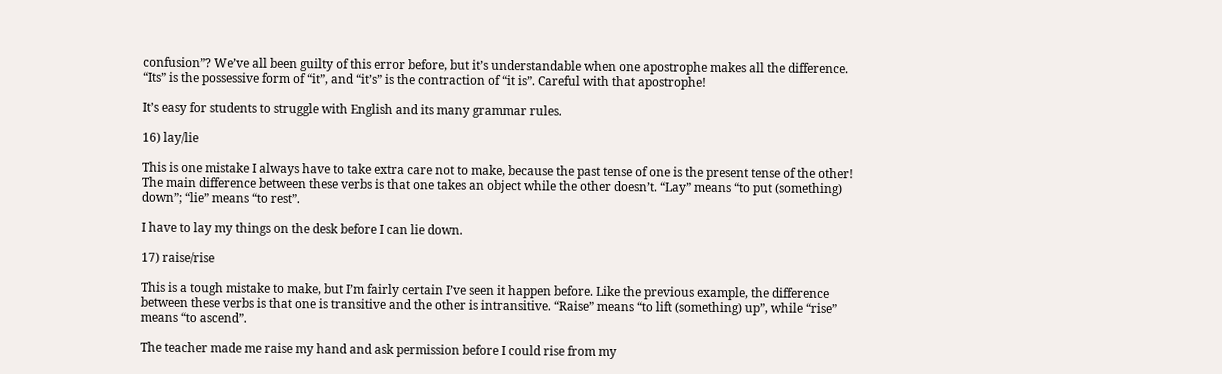confusion”? We’ve all been guilty of this error before, but it’s understandable when one apostrophe makes all the difference. “Its” is the possessive form of “it”, and “it’s” is the contraction of “it is”. Careful with that apostrophe!

It’s easy for students to struggle with English and its many grammar rules.

16) lay/lie

This is one mistake I always have to take extra care not to make, because the past tense of one is the present tense of the other! The main difference between these verbs is that one takes an object while the other doesn’t. “Lay” means “to put (something) down”; “lie” means “to rest”.

I have to lay my things on the desk before I can lie down.

17) raise/rise

This is a tough mistake to make, but I’m fairly certain I’ve seen it happen before. Like the previous example, the difference between these verbs is that one is transitive and the other is intransitive. “Raise” means “to lift (something) up”, while “rise” means “to ascend”.

The teacher made me raise my hand and ask permission before I could rise from my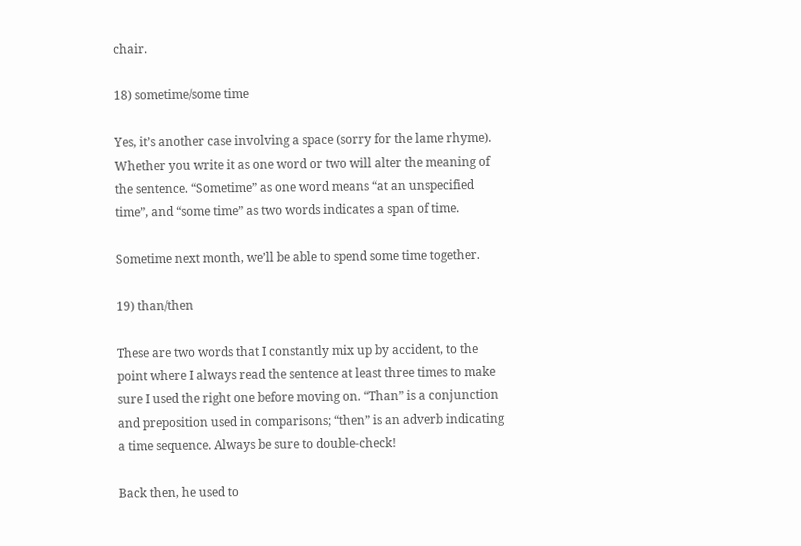chair.

18) sometime/some time

Yes, it’s another case involving a space (sorry for the lame rhyme). Whether you write it as one word or two will alter the meaning of the sentence. “Sometime” as one word means “at an unspecified time”, and “some time” as two words indicates a span of time.

Sometime next month, we’ll be able to spend some time together.

19) than/then

These are two words that I constantly mix up by accident, to the point where I always read the sentence at least three times to make sure I used the right one before moving on. “Than” is a conjunction and preposition used in comparisons; “then” is an adverb indicating a time sequence. Always be sure to double-check!

Back then, he used to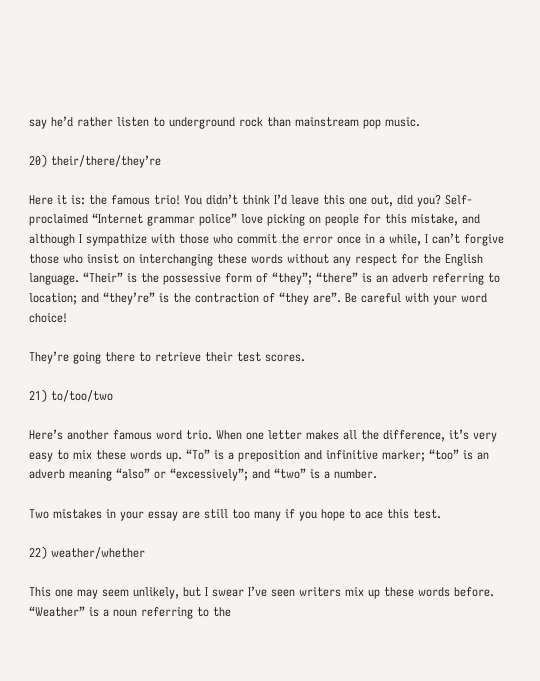say he’d rather listen to underground rock than mainstream pop music.

20) their/there/they’re

Here it is: the famous trio! You didn’t think I’d leave this one out, did you? Self-proclaimed “Internet grammar police” love picking on people for this mistake, and although I sympathize with those who commit the error once in a while, I can’t forgive those who insist on interchanging these words without any respect for the English language. “Their” is the possessive form of “they”; “there” is an adverb referring to location; and “they’re” is the contraction of “they are”. Be careful with your word choice!

They’re going there to retrieve their test scores.

21) to/too/two

Here’s another famous word trio. When one letter makes all the difference, it’s very easy to mix these words up. “To” is a preposition and infinitive marker; “too” is an adverb meaning “also” or “excessively”; and “two” is a number.

Two mistakes in your essay are still too many if you hope to ace this test.

22) weather/whether

This one may seem unlikely, but I swear I’ve seen writers mix up these words before. “Weather” is a noun referring to the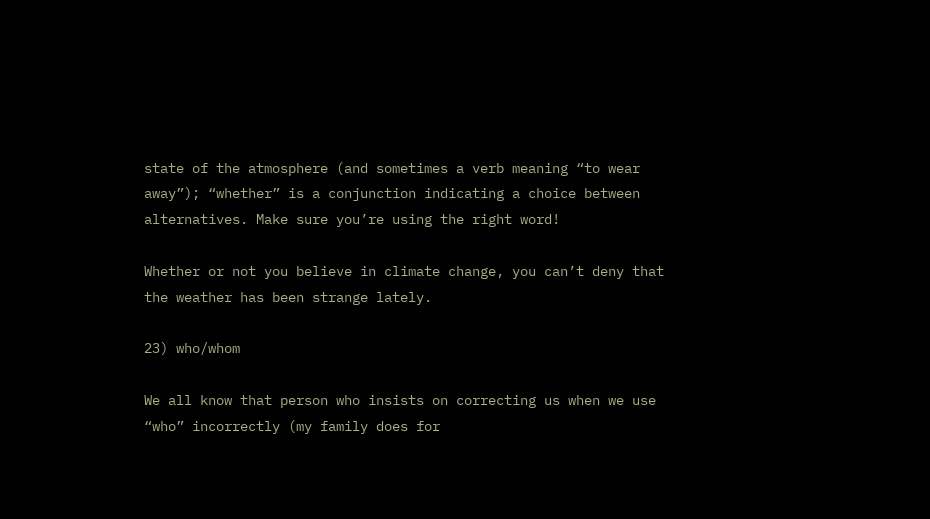state of the atmosphere (and sometimes a verb meaning “to wear away”); “whether” is a conjunction indicating a choice between alternatives. Make sure you’re using the right word!

Whether or not you believe in climate change, you can’t deny that the weather has been strange lately.

23) who/whom

We all know that person who insists on correcting us when we use “who” incorrectly (my family does for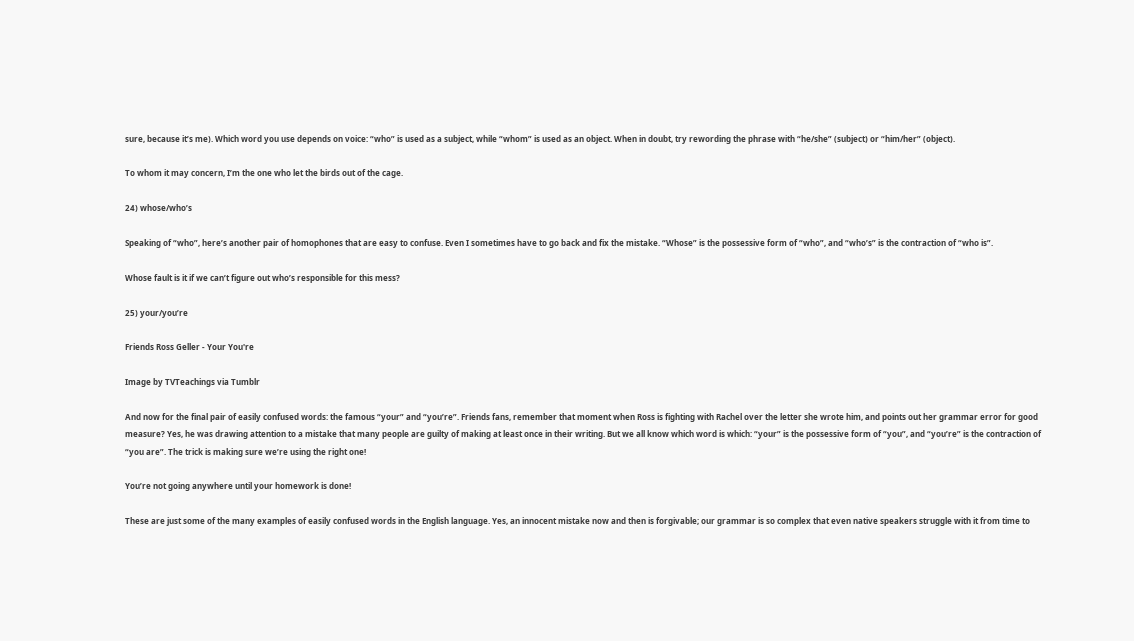sure, because it’s me). Which word you use depends on voice: “who” is used as a subject, while “whom” is used as an object. When in doubt, try rewording the phrase with “he/she” (subject) or “him/her” (object).

To whom it may concern, I’m the one who let the birds out of the cage.

24) whose/who’s

Speaking of “who”, here’s another pair of homophones that are easy to confuse. Even I sometimes have to go back and fix the mistake. “Whose” is the possessive form of “who”, and “who’s” is the contraction of “who is”.

Whose fault is it if we can’t figure out who’s responsible for this mess?

25) your/you’re

Friends Ross Geller - Your You're

Image by TVTeachings via Tumblr

And now for the final pair of easily confused words: the famous “your” and “you’re”. Friends fans, remember that moment when Ross is fighting with Rachel over the letter she wrote him, and points out her grammar error for good measure? Yes, he was drawing attention to a mistake that many people are guilty of making at least once in their writing. But we all know which word is which: “your” is the possessive form of “you”, and “you’re” is the contraction of “you are”. The trick is making sure we’re using the right one!

You’re not going anywhere until your homework is done!

These are just some of the many examples of easily confused words in the English language. Yes, an innocent mistake now and then is forgivable; our grammar is so complex that even native speakers struggle with it from time to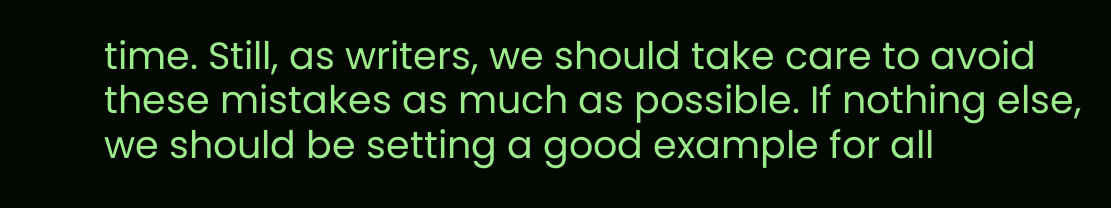time. Still, as writers, we should take care to avoid these mistakes as much as possible. If nothing else, we should be setting a good example for all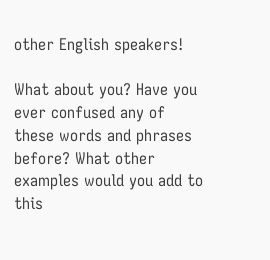other English speakers!

What about you? Have you ever confused any of these words and phrases before? What other examples would you add to this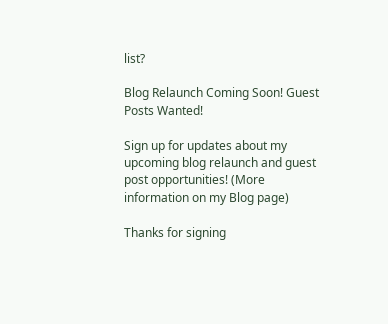list?

Blog Relaunch Coming Soon! Guest Posts Wanted!

Sign up for updates about my upcoming blog relaunch and guest post opportunities! (More information on my Blog page)

Thanks for signing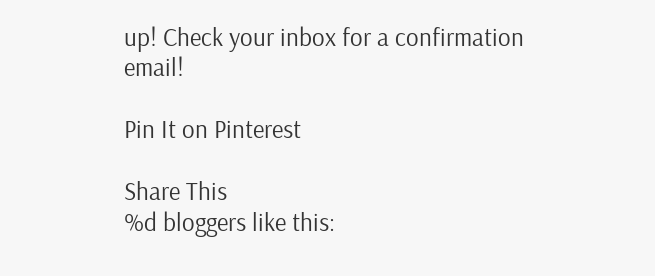up! Check your inbox for a confirmation email!

Pin It on Pinterest

Share This
%d bloggers like this: